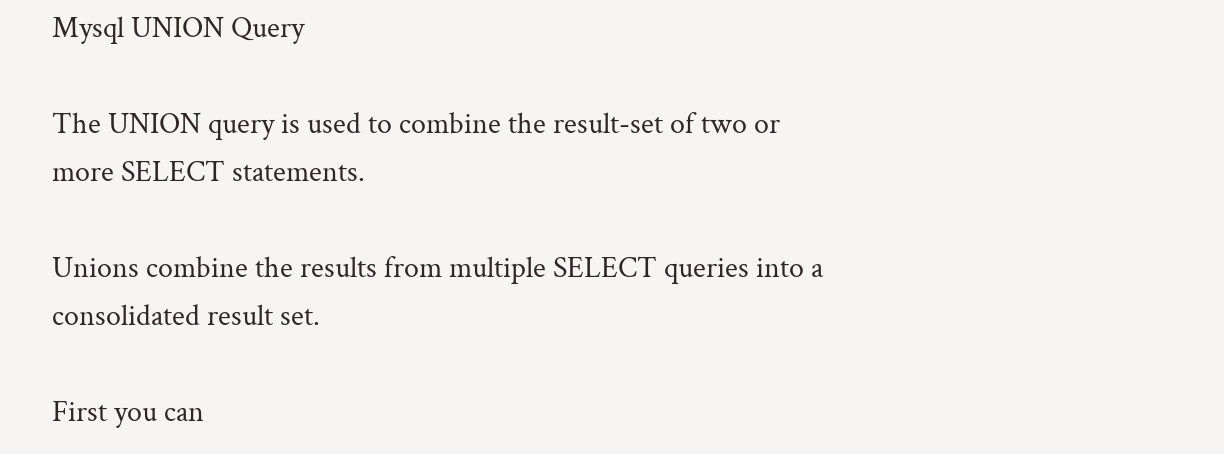Mysql UNION Query

The UNION query is used to combine the result-set of two or more SELECT statements.

Unions combine the results from multiple SELECT queries into a consolidated result set.

First you can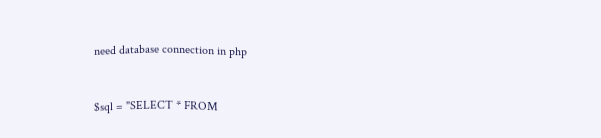need database connection in php


$sql = "SELECT * FROM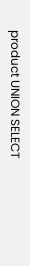product UNION SELECT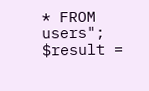* FROM users";
$result =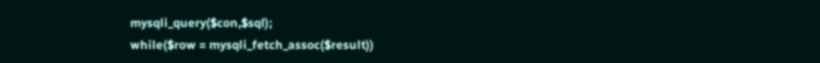mysqli_query($con,$sql);
while($row = mysqli_fetch_assoc($result))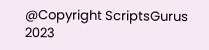@Copyright ScriptsGurus 2023